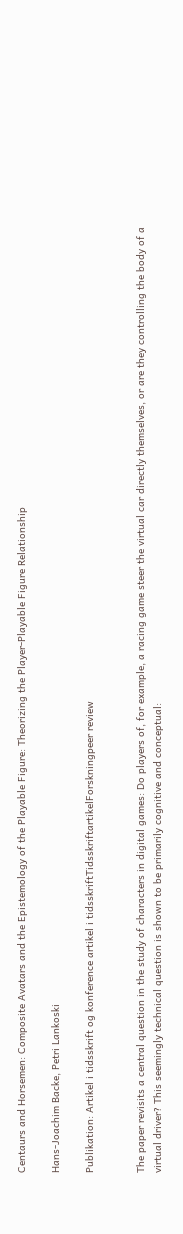Centaurs and Horsemen: Composite Avatars and the Epistemology of the Playable Figure: Theorizing the Player-Playable Figure Relationship

Hans-Joachim Backe, Petri Lankoski

Publikation: Artikel i tidsskrift og konference artikel i tidsskriftTidsskriftartikelForskningpeer review


The paper revisits a central question in the study of characters in digital games: Do players of, for example, a racing game steer the virtual car directly themselves, or are they controlling the body of a virtual driver? This seemingly technical question is shown to be primarily cognitive and conceptual: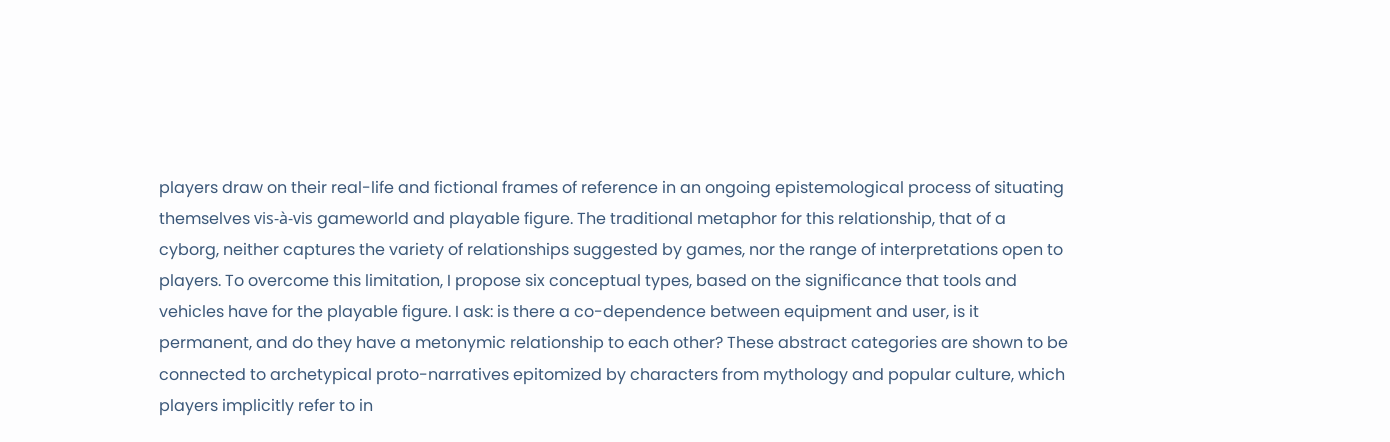players draw on their real-life and fictional frames of reference in an ongoing epistemological process of situating themselves vis-à-vis gameworld and playable figure. The traditional metaphor for this relationship, that of a cyborg, neither captures the variety of relationships suggested by games, nor the range of interpretations open to players. To overcome this limitation, I propose six conceptual types, based on the significance that tools and vehicles have for the playable figure. I ask: is there a co-dependence between equipment and user, is it permanent, and do they have a metonymic relationship to each other? These abstract categories are shown to be connected to archetypical proto-narratives epitomized by characters from mythology and popular culture, which players implicitly refer to in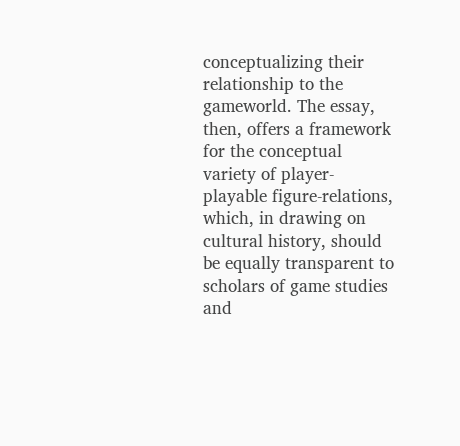conceptualizing their relationship to the gameworld. The essay, then, offers a framework for the conceptual variety of player-playable figure-relations, which, in drawing on cultural history, should be equally transparent to scholars of game studies and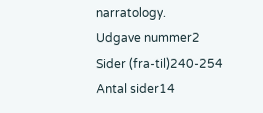narratology.
Udgave nummer2
Sider (fra-til)240-254
Antal sider14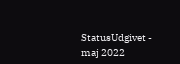StatusUdgivet - maj 2022